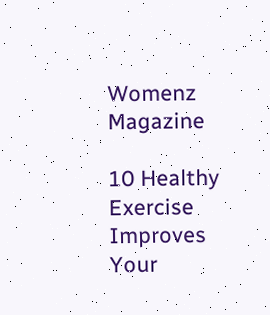Womenz Magazine

10 Healthy Exercise Improves Your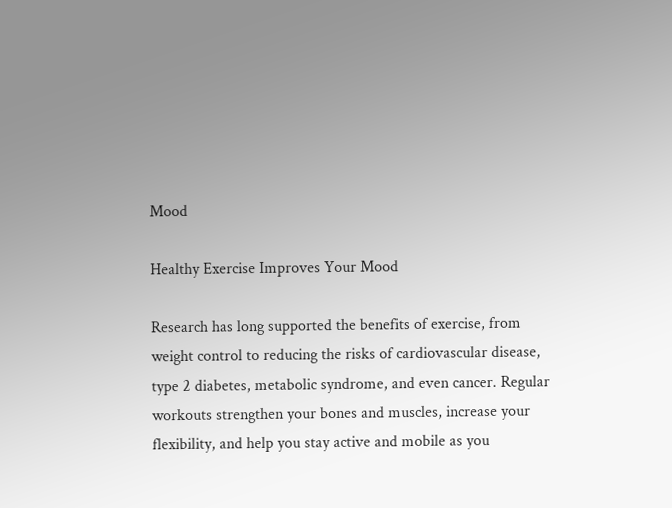Mood

Healthy Exercise Improves Your Mood

Research has long supported the benefits of exercise, from weight control to reducing the risks of cardiovascular disease, type 2 diabetes, metabolic syndrome, and even cancer. Regular workouts strengthen your bones and muscles, increase your flexibility, and help you stay active and mobile as you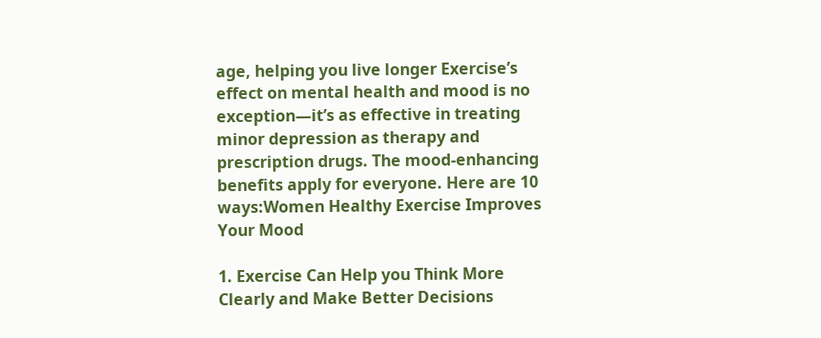age, helping you live longer Exercise’s effect on mental health and mood is no exception—it’s as effective in treating minor depression as therapy and prescription drugs. The mood-enhancing benefits apply for everyone. Here are 10 ways:Women Healthy Exercise Improves Your Mood

1. Exercise Can Help you Think More Clearly and Make Better Decisions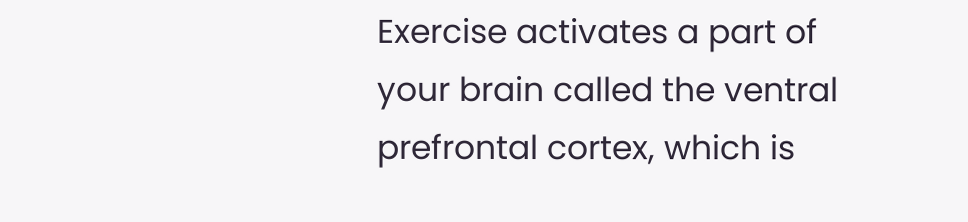Exercise activates a part of your brain called the ventral prefrontal cortex, which is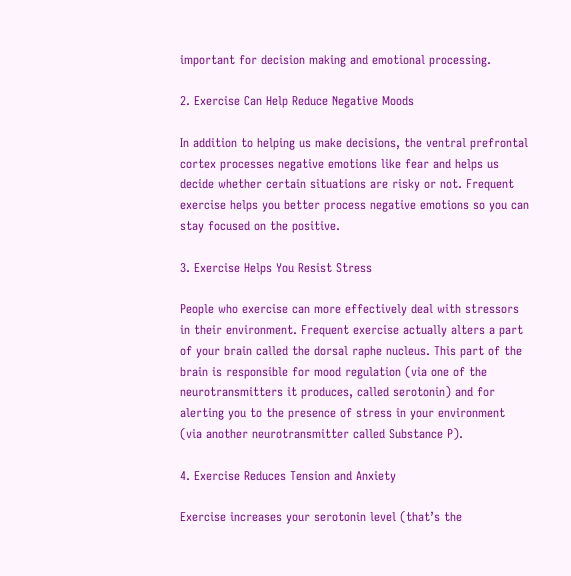important for decision making and emotional processing.

2. Exercise Can Help Reduce Negative Moods

In addition to helping us make decisions, the ventral prefrontal cortex processes negative emotions like fear and helps us decide whether certain situations are risky or not. Frequent exercise helps you better process negative emotions so you can stay focused on the positive.

3. Exercise Helps You Resist Stress

People who exercise can more effectively deal with stressors in their environment. Frequent exercise actually alters a part of your brain called the dorsal raphe nucleus. This part of the brain is responsible for mood regulation (via one of the neurotransmitters it produces, called serotonin) and for alerting you to the presence of stress in your environment (via another neurotransmitter called Substance P).

4. Exercise Reduces Tension and Anxiety

Exercise increases your serotonin level (that’s the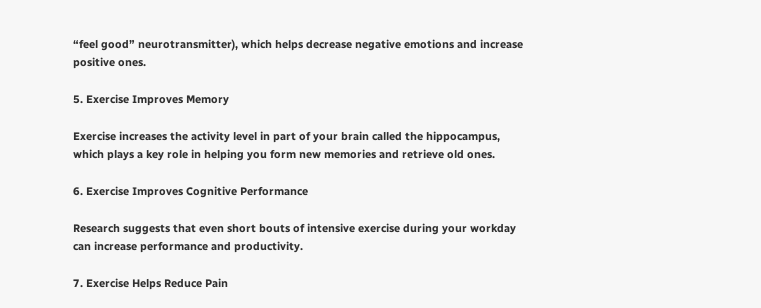“feel good” neurotransmitter), which helps decrease negative emotions and increase positive ones.

5. Exercise Improves Memory

Exercise increases the activity level in part of your brain called the hippocampus, which plays a key role in helping you form new memories and retrieve old ones.

6. Exercise Improves Cognitive Performance

Research suggests that even short bouts of intensive exercise during your workday can increase performance and productivity.

7. Exercise Helps Reduce Pain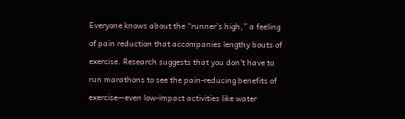Everyone knows about the “runner’s high,” a feeling of pain reduction that accompanies lengthy bouts of exercise. Research suggests that you don’t have to run marathons to see the pain-reducing benefits of exercise—even low-impact activities like water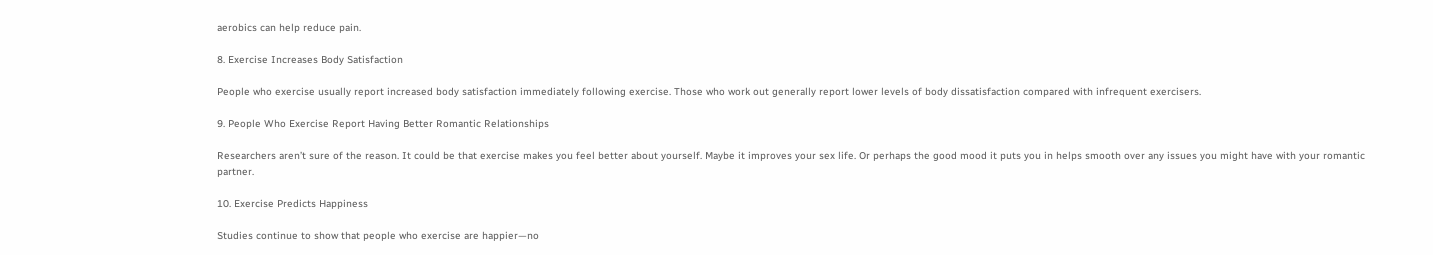aerobics can help reduce pain.

8. Exercise Increases Body Satisfaction

People who exercise usually report increased body satisfaction immediately following exercise. Those who work out generally report lower levels of body dissatisfaction compared with infrequent exercisers.

9. People Who Exercise Report Having Better Romantic Relationships

Researchers aren’t sure of the reason. It could be that exercise makes you feel better about yourself. Maybe it improves your sex life. Or perhaps the good mood it puts you in helps smooth over any issues you might have with your romantic partner.

10. Exercise Predicts Happiness

Studies continue to show that people who exercise are happier—no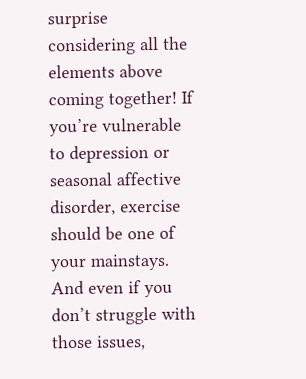surprise considering all the elements above coming together! If you’re vulnerable to depression or seasonal affective disorder, exercise should be one of your mainstays. And even if you don’t struggle with those issues,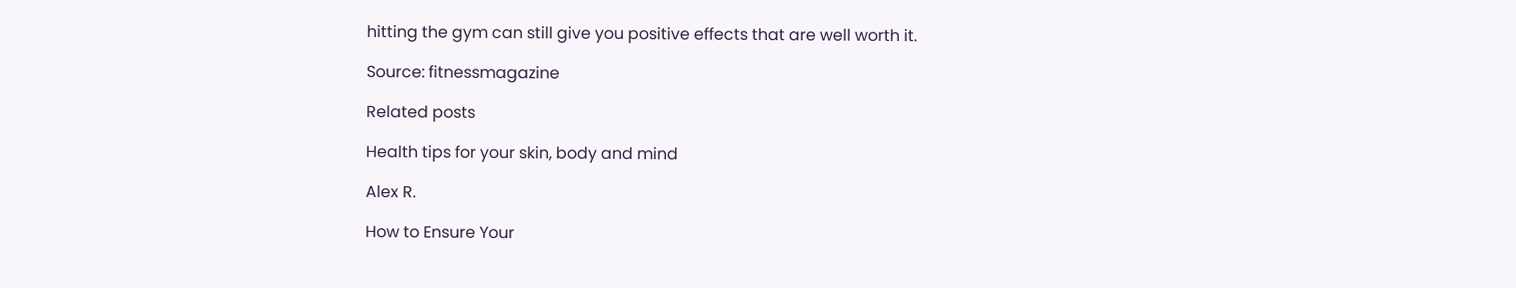hitting the gym can still give you positive effects that are well worth it.

Source: fitnessmagazine

Related posts

Health tips for your skin, body and mind

Alex R.

How to Ensure Your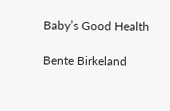Baby’s Good Health

Bente Birkeland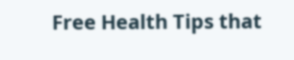Free Health Tips that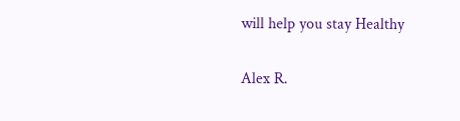will help you stay Healthy

Alex R.